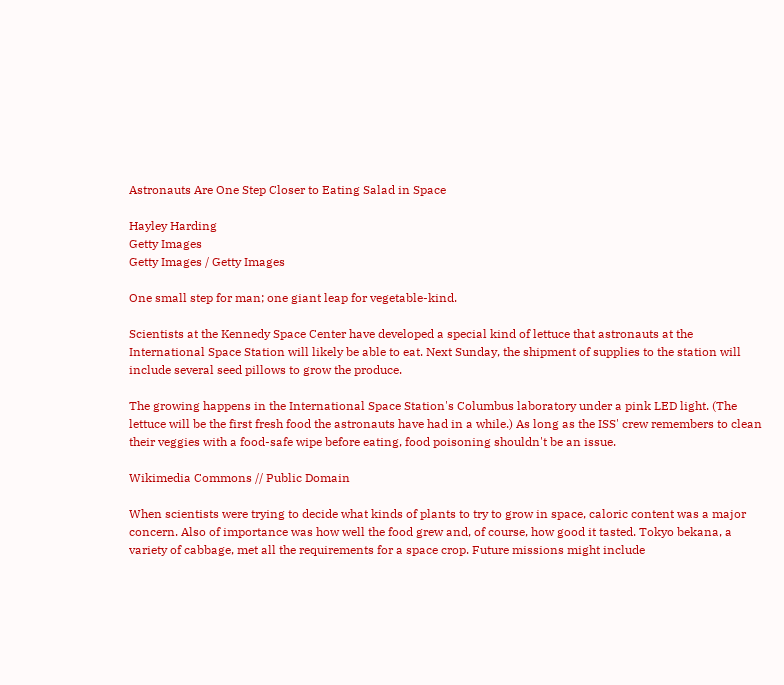Astronauts Are One Step Closer to Eating Salad in Space

Hayley Harding
Getty Images
Getty Images / Getty Images

One small step for man; one giant leap for vegetable-kind.

Scientists at the Kennedy Space Center have developed a special kind of lettuce that astronauts at the International Space Station will likely be able to eat. Next Sunday, the shipment of supplies to the station will include several seed pillows to grow the produce.

The growing happens in the International Space Station's Columbus laboratory under a pink LED light. (The lettuce will be the first fresh food the astronauts have had in a while.) As long as the ISS' crew remembers to clean their veggies with a food-safe wipe before eating, food poisoning shouldn't be an issue.

Wikimedia Commons // Public Domain

When scientists were trying to decide what kinds of plants to try to grow in space, caloric content was a major concern. Also of importance was how well the food grew and, of course, how good it tasted. Tokyo bekana, a variety of cabbage, met all the requirements for a space crop. Future missions might include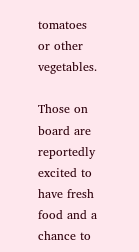tomatoes or other vegetables.

Those on board are reportedly excited to have fresh food and a chance to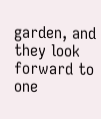garden, and they look forward to one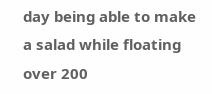day being able to make a salad while floating over 200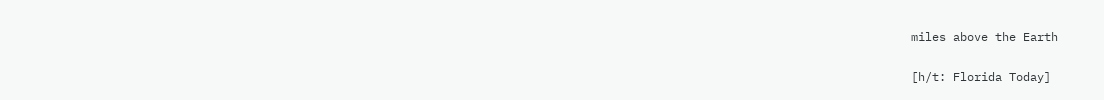miles above the Earth

[h/t: Florida Today]